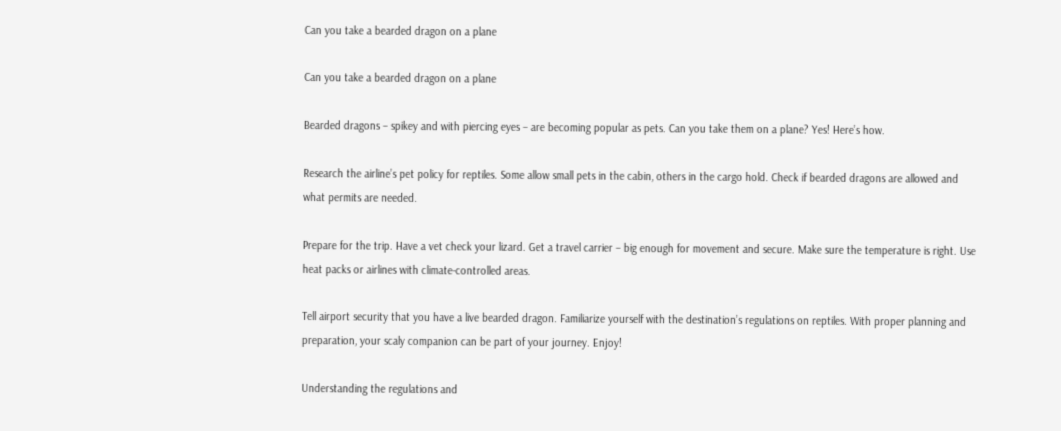Can you take a bearded dragon on a plane

Can you take a bearded dragon on a plane

Bearded dragons – spikey and with piercing eyes – are becoming popular as pets. Can you take them on a plane? Yes! Here’s how.

Research the airline’s pet policy for reptiles. Some allow small pets in the cabin, others in the cargo hold. Check if bearded dragons are allowed and what permits are needed.

Prepare for the trip. Have a vet check your lizard. Get a travel carrier – big enough for movement and secure. Make sure the temperature is right. Use heat packs or airlines with climate-controlled areas.

Tell airport security that you have a live bearded dragon. Familiarize yourself with the destination’s regulations on reptiles. With proper planning and preparation, your scaly companion can be part of your journey. Enjoy!

Understanding the regulations and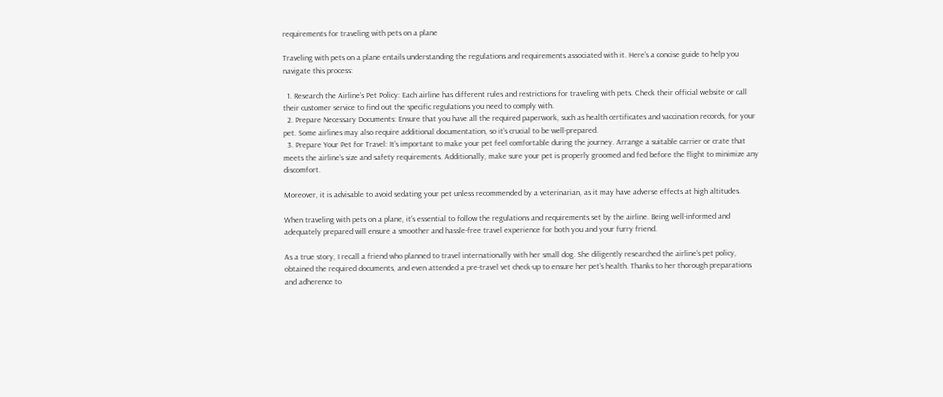requirements for traveling with pets on a plane

Traveling with pets on a plane entails understanding the regulations and requirements associated with it. Here’s a concise guide to help you navigate this process:

  1. Research the Airline’s Pet Policy: Each airline has different rules and restrictions for traveling with pets. Check their official website or call their customer service to find out the specific regulations you need to comply with.
  2. Prepare Necessary Documents: Ensure that you have all the required paperwork, such as health certificates and vaccination records, for your pet. Some airlines may also require additional documentation, so it’s crucial to be well-prepared.
  3. Prepare Your Pet for Travel: It’s important to make your pet feel comfortable during the journey. Arrange a suitable carrier or crate that meets the airline’s size and safety requirements. Additionally, make sure your pet is properly groomed and fed before the flight to minimize any discomfort.

Moreover, it is advisable to avoid sedating your pet unless recommended by a veterinarian, as it may have adverse effects at high altitudes.

When traveling with pets on a plane, it’s essential to follow the regulations and requirements set by the airline. Being well-informed and adequately prepared will ensure a smoother and hassle-free travel experience for both you and your furry friend.

As a true story, I recall a friend who planned to travel internationally with her small dog. She diligently researched the airline’s pet policy, obtained the required documents, and even attended a pre-travel vet check-up to ensure her pet’s health. Thanks to her thorough preparations and adherence to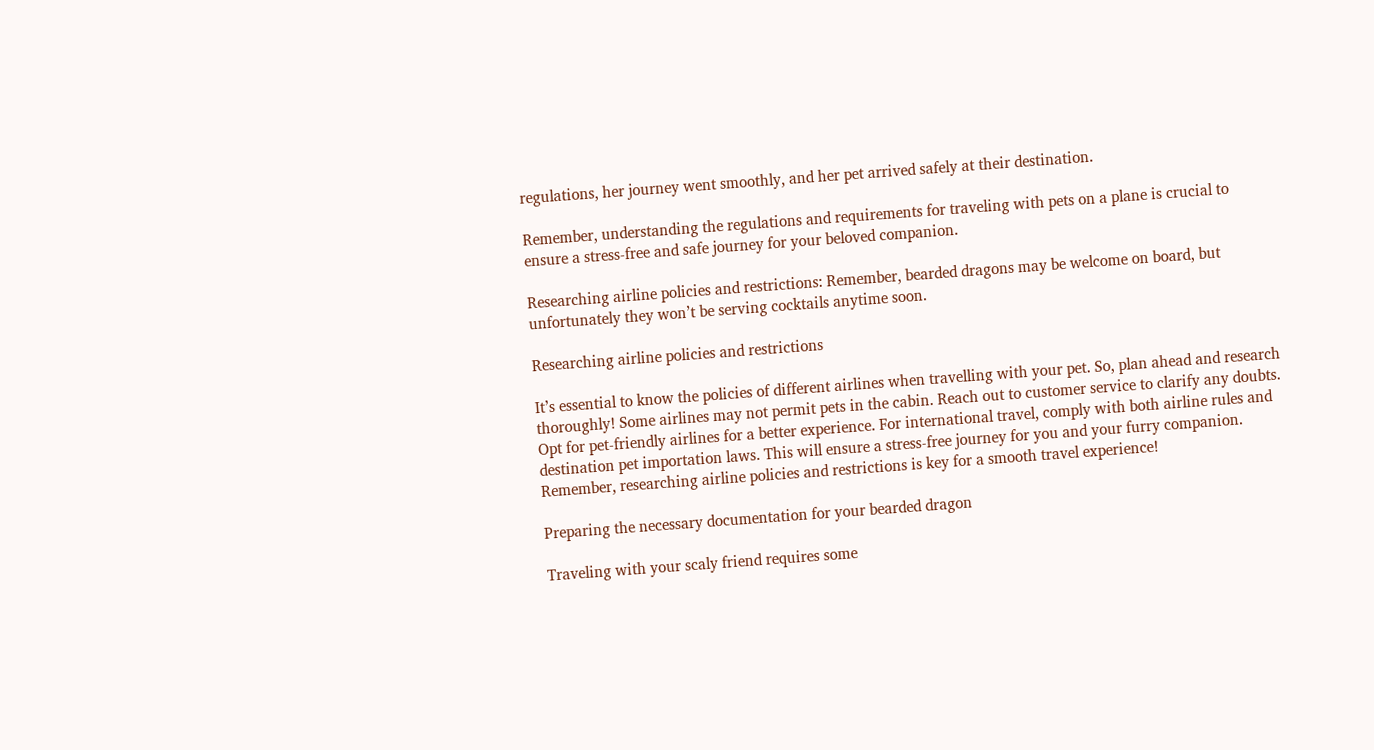regulations, her journey went smoothly, and her pet arrived safely at their destination.

Remember, understanding the regulations and requirements for traveling with pets on a plane is crucial to ensure a stress-free and safe journey for your beloved companion.

Researching airline policies and restrictions: Remember, bearded dragons may be welcome on board, but unfortunately they won’t be serving cocktails anytime soon.

Researching airline policies and restrictions

It’s essential to know the policies of different airlines when travelling with your pet. So, plan ahead and research thoroughly! Some airlines may not permit pets in the cabin. Reach out to customer service to clarify any doubts. Opt for pet-friendly airlines for a better experience. For international travel, comply with both airline rules and destination pet importation laws. This will ensure a stress-free journey for you and your furry companion. Remember, researching airline policies and restrictions is key for a smooth travel experience!

Preparing the necessary documentation for your bearded dragon

Traveling with your scaly friend requires some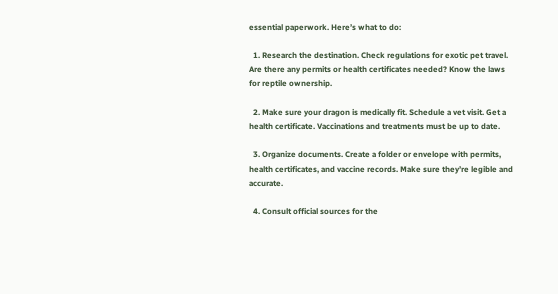essential paperwork. Here’s what to do:

  1. Research the destination. Check regulations for exotic pet travel. Are there any permits or health certificates needed? Know the laws for reptile ownership.

  2. Make sure your dragon is medically fit. Schedule a vet visit. Get a health certificate. Vaccinations and treatments must be up to date.

  3. Organize documents. Create a folder or envelope with permits, health certificates, and vaccine records. Make sure they’re legible and accurate.

  4. Consult official sources for the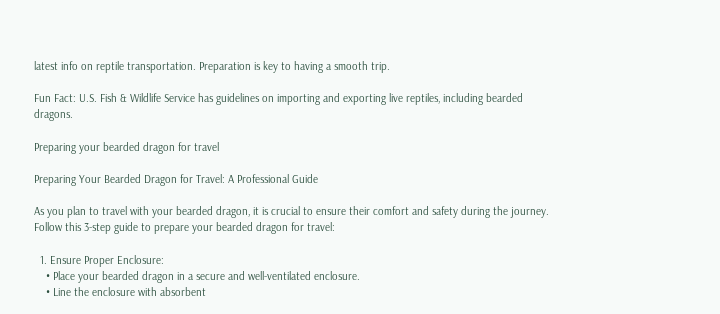latest info on reptile transportation. Preparation is key to having a smooth trip.

Fun Fact: U.S. Fish & Wildlife Service has guidelines on importing and exporting live reptiles, including bearded dragons.

Preparing your bearded dragon for travel

Preparing Your Bearded Dragon for Travel: A Professional Guide

As you plan to travel with your bearded dragon, it is crucial to ensure their comfort and safety during the journey. Follow this 3-step guide to prepare your bearded dragon for travel:

  1. Ensure Proper Enclosure:
    • Place your bearded dragon in a secure and well-ventilated enclosure.
    • Line the enclosure with absorbent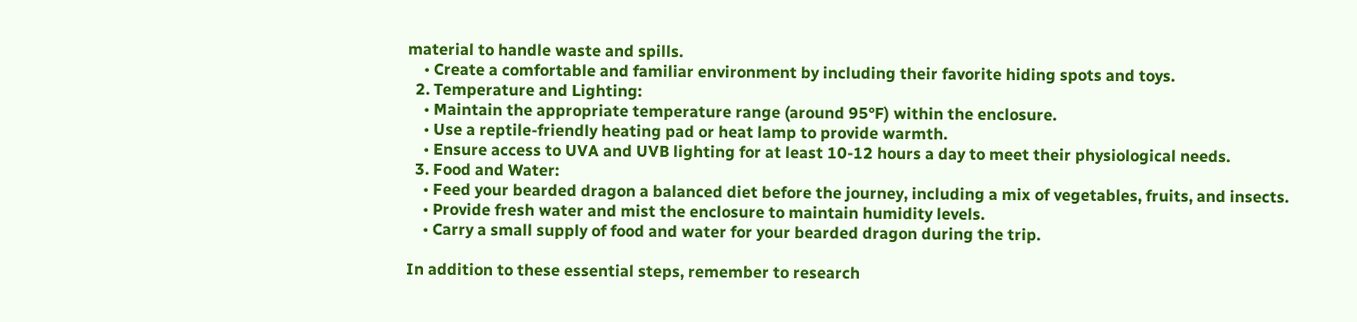material to handle waste and spills.
    • Create a comfortable and familiar environment by including their favorite hiding spots and toys.
  2. Temperature and Lighting:
    • Maintain the appropriate temperature range (around 95°F) within the enclosure.
    • Use a reptile-friendly heating pad or heat lamp to provide warmth.
    • Ensure access to UVA and UVB lighting for at least 10-12 hours a day to meet their physiological needs.
  3. Food and Water:
    • Feed your bearded dragon a balanced diet before the journey, including a mix of vegetables, fruits, and insects.
    • Provide fresh water and mist the enclosure to maintain humidity levels.
    • Carry a small supply of food and water for your bearded dragon during the trip.

In addition to these essential steps, remember to research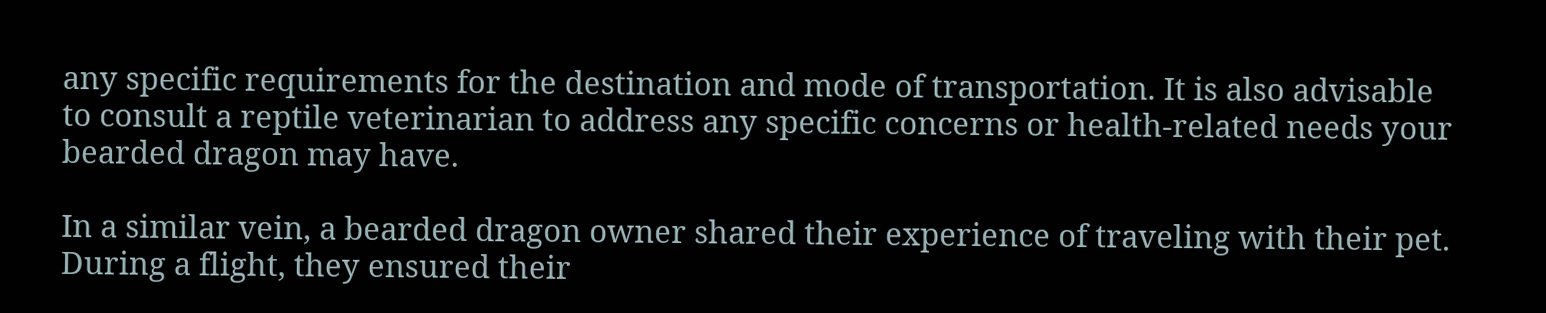any specific requirements for the destination and mode of transportation. It is also advisable to consult a reptile veterinarian to address any specific concerns or health-related needs your bearded dragon may have.

In a similar vein, a bearded dragon owner shared their experience of traveling with their pet. During a flight, they ensured their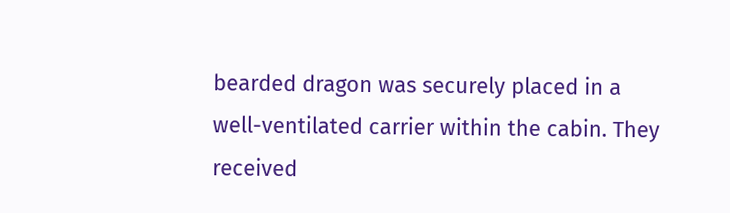bearded dragon was securely placed in a well-ventilated carrier within the cabin. They received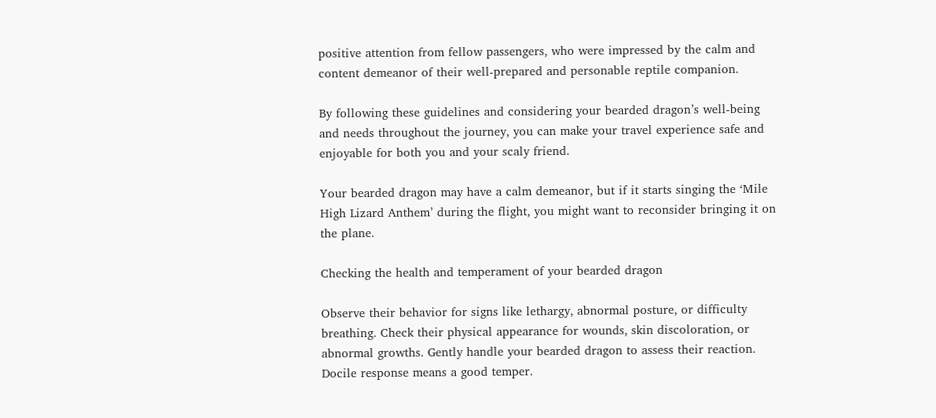positive attention from fellow passengers, who were impressed by the calm and content demeanor of their well-prepared and personable reptile companion.

By following these guidelines and considering your bearded dragon’s well-being and needs throughout the journey, you can make your travel experience safe and enjoyable for both you and your scaly friend.

Your bearded dragon may have a calm demeanor, but if it starts singing the ‘Mile High Lizard Anthem’ during the flight, you might want to reconsider bringing it on the plane.

Checking the health and temperament of your bearded dragon

Observe their behavior for signs like lethargy, abnormal posture, or difficulty breathing. Check their physical appearance for wounds, skin discoloration, or abnormal growths. Gently handle your bearded dragon to assess their reaction. Docile response means a good temper.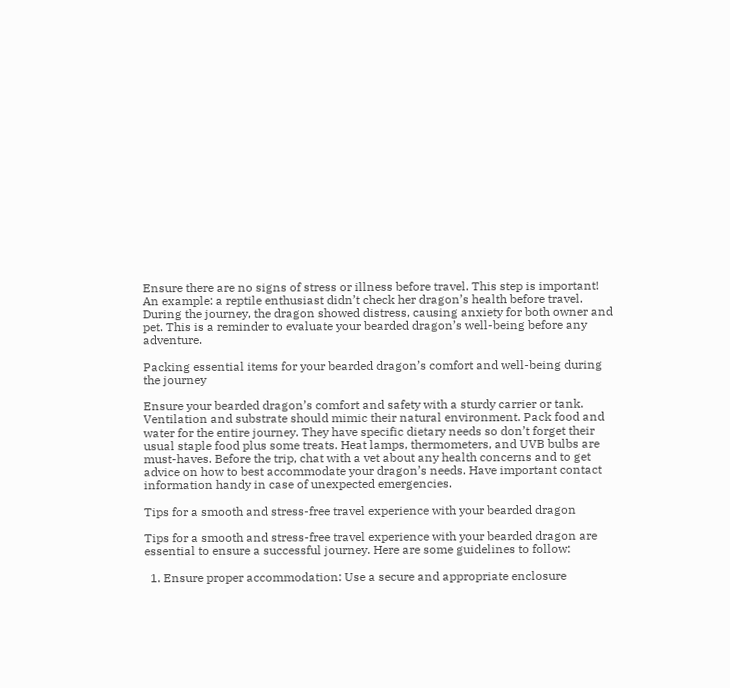Ensure there are no signs of stress or illness before travel. This step is important! An example: a reptile enthusiast didn’t check her dragon’s health before travel. During the journey, the dragon showed distress, causing anxiety for both owner and pet. This is a reminder to evaluate your bearded dragon’s well-being before any adventure.

Packing essential items for your bearded dragon’s comfort and well-being during the journey

Ensure your bearded dragon’s comfort and safety with a sturdy carrier or tank. Ventilation and substrate should mimic their natural environment. Pack food and water for the entire journey. They have specific dietary needs so don’t forget their usual staple food plus some treats. Heat lamps, thermometers, and UVB bulbs are must-haves. Before the trip, chat with a vet about any health concerns and to get advice on how to best accommodate your dragon’s needs. Have important contact information handy in case of unexpected emergencies.

Tips for a smooth and stress-free travel experience with your bearded dragon

Tips for a smooth and stress-free travel experience with your bearded dragon are essential to ensure a successful journey. Here are some guidelines to follow:

  1. Ensure proper accommodation: Use a secure and appropriate enclosure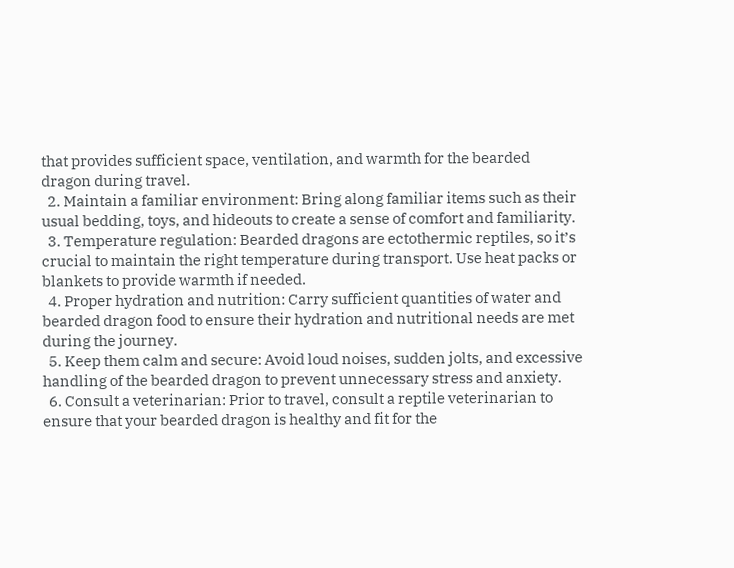that provides sufficient space, ventilation, and warmth for the bearded dragon during travel.
  2. Maintain a familiar environment: Bring along familiar items such as their usual bedding, toys, and hideouts to create a sense of comfort and familiarity.
  3. Temperature regulation: Bearded dragons are ectothermic reptiles, so it’s crucial to maintain the right temperature during transport. Use heat packs or blankets to provide warmth if needed.
  4. Proper hydration and nutrition: Carry sufficient quantities of water and bearded dragon food to ensure their hydration and nutritional needs are met during the journey.
  5. Keep them calm and secure: Avoid loud noises, sudden jolts, and excessive handling of the bearded dragon to prevent unnecessary stress and anxiety.
  6. Consult a veterinarian: Prior to travel, consult a reptile veterinarian to ensure that your bearded dragon is healthy and fit for the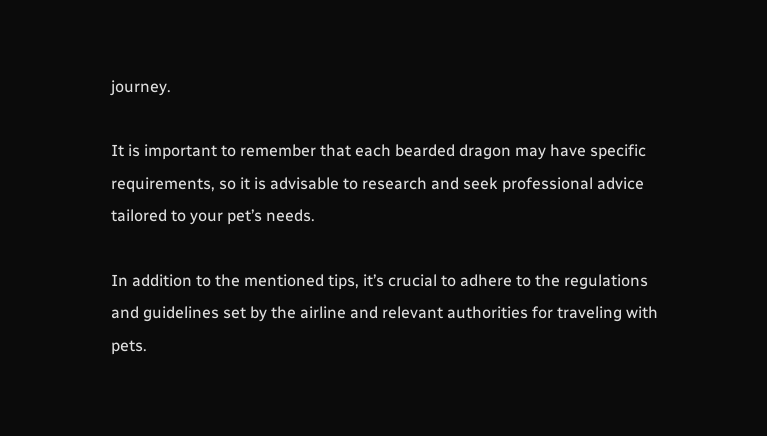journey.

It is important to remember that each bearded dragon may have specific requirements, so it is advisable to research and seek professional advice tailored to your pet’s needs.

In addition to the mentioned tips, it’s crucial to adhere to the regulations and guidelines set by the airline and relevant authorities for traveling with pets.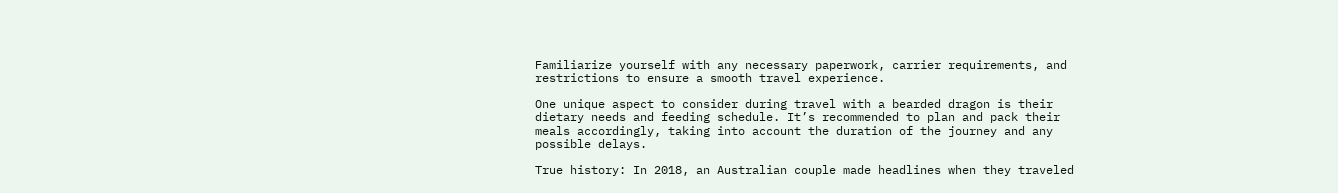Familiarize yourself with any necessary paperwork, carrier requirements, and restrictions to ensure a smooth travel experience.

One unique aspect to consider during travel with a bearded dragon is their dietary needs and feeding schedule. It’s recommended to plan and pack their meals accordingly, taking into account the duration of the journey and any possible delays.

True history: In 2018, an Australian couple made headlines when they traveled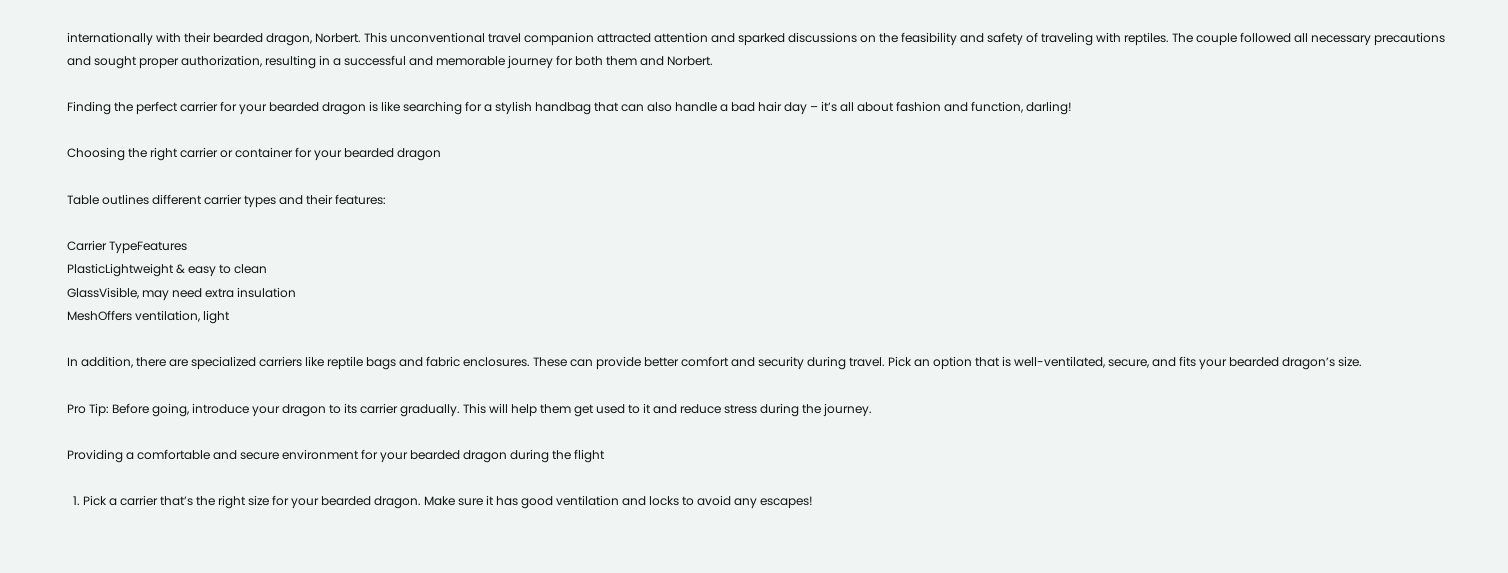internationally with their bearded dragon, Norbert. This unconventional travel companion attracted attention and sparked discussions on the feasibility and safety of traveling with reptiles. The couple followed all necessary precautions and sought proper authorization, resulting in a successful and memorable journey for both them and Norbert.

Finding the perfect carrier for your bearded dragon is like searching for a stylish handbag that can also handle a bad hair day – it’s all about fashion and function, darling!

Choosing the right carrier or container for your bearded dragon

Table outlines different carrier types and their features:

Carrier TypeFeatures
PlasticLightweight & easy to clean
GlassVisible, may need extra insulation
MeshOffers ventilation, light

In addition, there are specialized carriers like reptile bags and fabric enclosures. These can provide better comfort and security during travel. Pick an option that is well-ventilated, secure, and fits your bearded dragon’s size.

Pro Tip: Before going, introduce your dragon to its carrier gradually. This will help them get used to it and reduce stress during the journey.

Providing a comfortable and secure environment for your bearded dragon during the flight

  1. Pick a carrier that’s the right size for your bearded dragon. Make sure it has good ventilation and locks to avoid any escapes!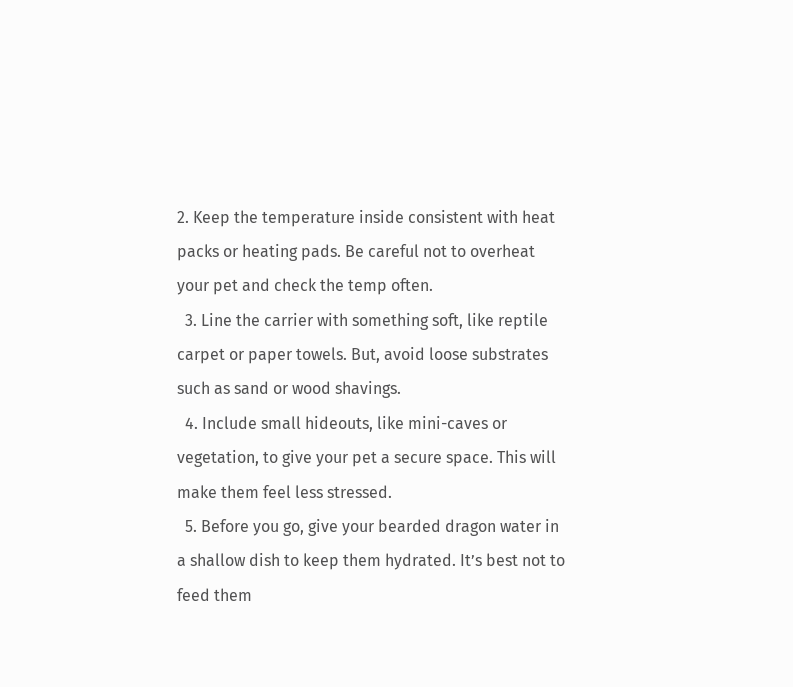2. Keep the temperature inside consistent with heat packs or heating pads. Be careful not to overheat your pet and check the temp often.
  3. Line the carrier with something soft, like reptile carpet or paper towels. But, avoid loose substrates such as sand or wood shavings.
  4. Include small hideouts, like mini-caves or vegetation, to give your pet a secure space. This will make them feel less stressed.
  5. Before you go, give your bearded dragon water in a shallow dish to keep them hydrated. It’s best not to feed them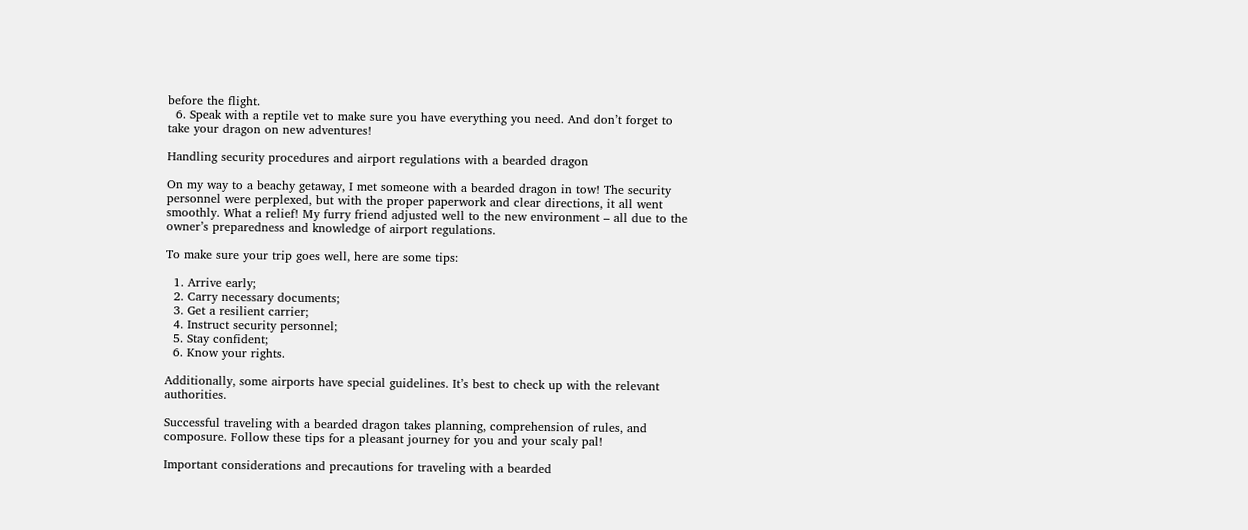before the flight.
  6. Speak with a reptile vet to make sure you have everything you need. And don’t forget to take your dragon on new adventures!

Handling security procedures and airport regulations with a bearded dragon

On my way to a beachy getaway, I met someone with a bearded dragon in tow! The security personnel were perplexed, but with the proper paperwork and clear directions, it all went smoothly. What a relief! My furry friend adjusted well to the new environment – all due to the owner’s preparedness and knowledge of airport regulations.

To make sure your trip goes well, here are some tips:

  1. Arrive early;
  2. Carry necessary documents;
  3. Get a resilient carrier;
  4. Instruct security personnel;
  5. Stay confident;
  6. Know your rights.

Additionally, some airports have special guidelines. It’s best to check up with the relevant authorities.

Successful traveling with a bearded dragon takes planning, comprehension of rules, and composure. Follow these tips for a pleasant journey for you and your scaly pal!

Important considerations and precautions for traveling with a bearded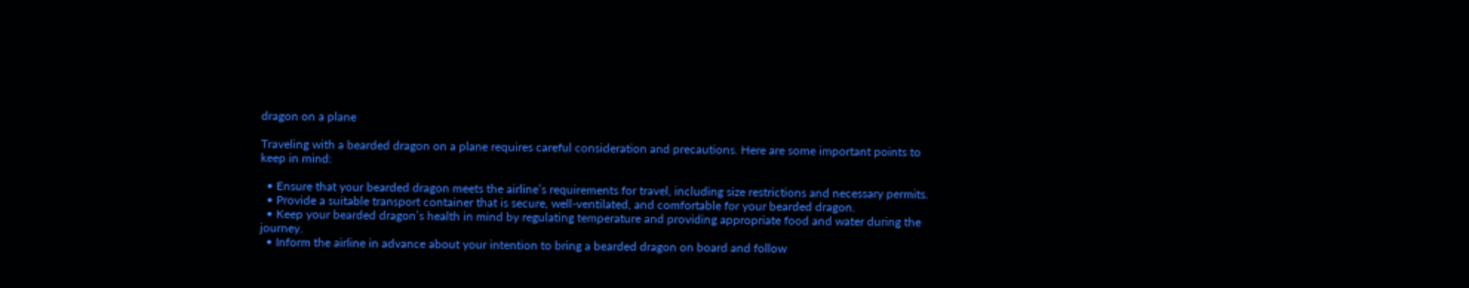dragon on a plane

Traveling with a bearded dragon on a plane requires careful consideration and precautions. Here are some important points to keep in mind:

  • Ensure that your bearded dragon meets the airline’s requirements for travel, including size restrictions and necessary permits.
  • Provide a suitable transport container that is secure, well-ventilated, and comfortable for your bearded dragon.
  • Keep your bearded dragon’s health in mind by regulating temperature and providing appropriate food and water during the journey.
  • Inform the airline in advance about your intention to bring a bearded dragon on board and follow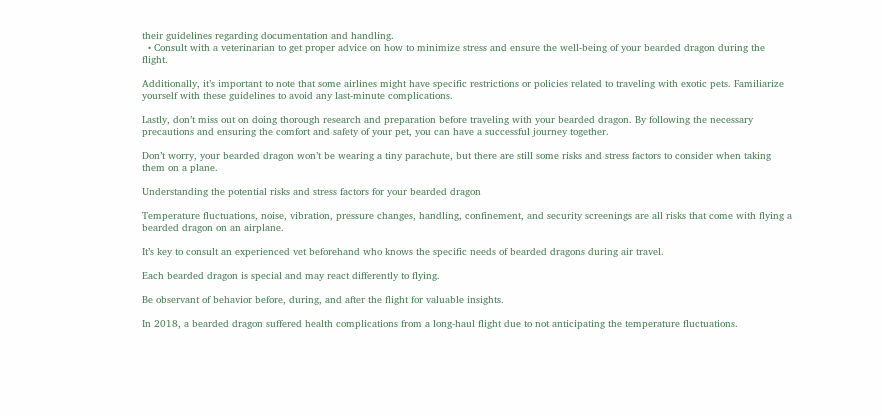their guidelines regarding documentation and handling.
  • Consult with a veterinarian to get proper advice on how to minimize stress and ensure the well-being of your bearded dragon during the flight.

Additionally, it’s important to note that some airlines might have specific restrictions or policies related to traveling with exotic pets. Familiarize yourself with these guidelines to avoid any last-minute complications.

Lastly, don’t miss out on doing thorough research and preparation before traveling with your bearded dragon. By following the necessary precautions and ensuring the comfort and safety of your pet, you can have a successful journey together.

Don’t worry, your bearded dragon won’t be wearing a tiny parachute, but there are still some risks and stress factors to consider when taking them on a plane.

Understanding the potential risks and stress factors for your bearded dragon

Temperature fluctuations, noise, vibration, pressure changes, handling, confinement, and security screenings are all risks that come with flying a bearded dragon on an airplane.

It’s key to consult an experienced vet beforehand who knows the specific needs of bearded dragons during air travel.

Each bearded dragon is special and may react differently to flying.

Be observant of behavior before, during, and after the flight for valuable insights.

In 2018, a bearded dragon suffered health complications from a long-haul flight due to not anticipating the temperature fluctuations.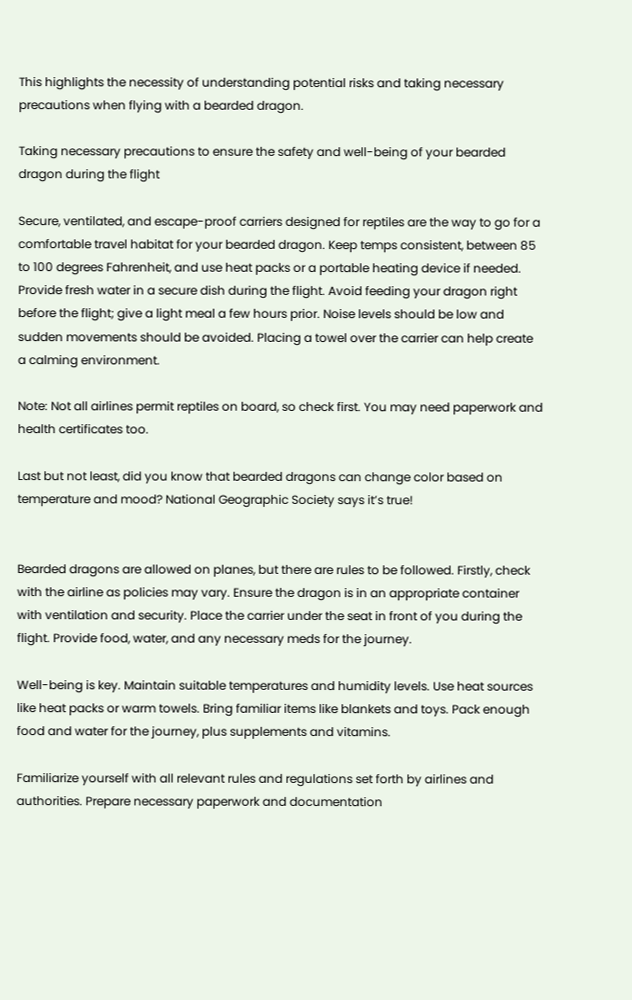This highlights the necessity of understanding potential risks and taking necessary precautions when flying with a bearded dragon.

Taking necessary precautions to ensure the safety and well-being of your bearded dragon during the flight

Secure, ventilated, and escape-proof carriers designed for reptiles are the way to go for a comfortable travel habitat for your bearded dragon. Keep temps consistent, between 85 to 100 degrees Fahrenheit, and use heat packs or a portable heating device if needed. Provide fresh water in a secure dish during the flight. Avoid feeding your dragon right before the flight; give a light meal a few hours prior. Noise levels should be low and sudden movements should be avoided. Placing a towel over the carrier can help create a calming environment.

Note: Not all airlines permit reptiles on board, so check first. You may need paperwork and health certificates too.

Last but not least, did you know that bearded dragons can change color based on temperature and mood? National Geographic Society says it’s true!


Bearded dragons are allowed on planes, but there are rules to be followed. Firstly, check with the airline as policies may vary. Ensure the dragon is in an appropriate container with ventilation and security. Place the carrier under the seat in front of you during the flight. Provide food, water, and any necessary meds for the journey.

Well-being is key. Maintain suitable temperatures and humidity levels. Use heat sources like heat packs or warm towels. Bring familiar items like blankets and toys. Pack enough food and water for the journey, plus supplements and vitamins.

Familiarize yourself with all relevant rules and regulations set forth by airlines and authorities. Prepare necessary paperwork and documentation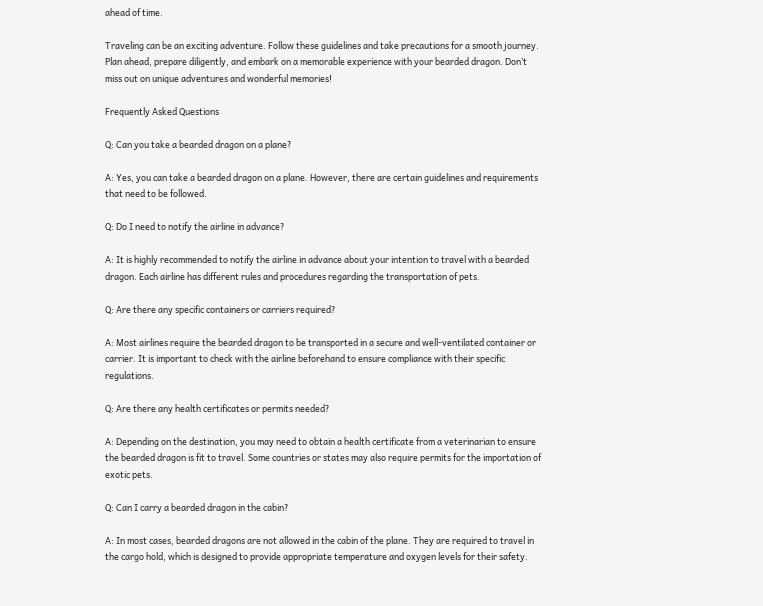ahead of time.

Traveling can be an exciting adventure. Follow these guidelines and take precautions for a smooth journey. Plan ahead, prepare diligently, and embark on a memorable experience with your bearded dragon. Don’t miss out on unique adventures and wonderful memories!

Frequently Asked Questions

Q: Can you take a bearded dragon on a plane?

A: Yes, you can take a bearded dragon on a plane. However, there are certain guidelines and requirements that need to be followed.

Q: Do I need to notify the airline in advance?

A: It is highly recommended to notify the airline in advance about your intention to travel with a bearded dragon. Each airline has different rules and procedures regarding the transportation of pets.

Q: Are there any specific containers or carriers required?

A: Most airlines require the bearded dragon to be transported in a secure and well-ventilated container or carrier. It is important to check with the airline beforehand to ensure compliance with their specific regulations.

Q: Are there any health certificates or permits needed?

A: Depending on the destination, you may need to obtain a health certificate from a veterinarian to ensure the bearded dragon is fit to travel. Some countries or states may also require permits for the importation of exotic pets.

Q: Can I carry a bearded dragon in the cabin?

A: In most cases, bearded dragons are not allowed in the cabin of the plane. They are required to travel in the cargo hold, which is designed to provide appropriate temperature and oxygen levels for their safety.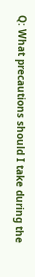Q: What precautions should I take during the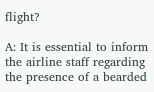flight?

A: It is essential to inform the airline staff regarding the presence of a bearded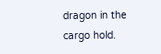dragon in the cargo hold.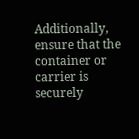Additionally, ensure that the container or carrier is securely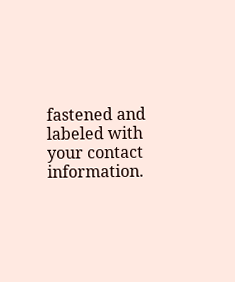fastened and labeled with your contact information.